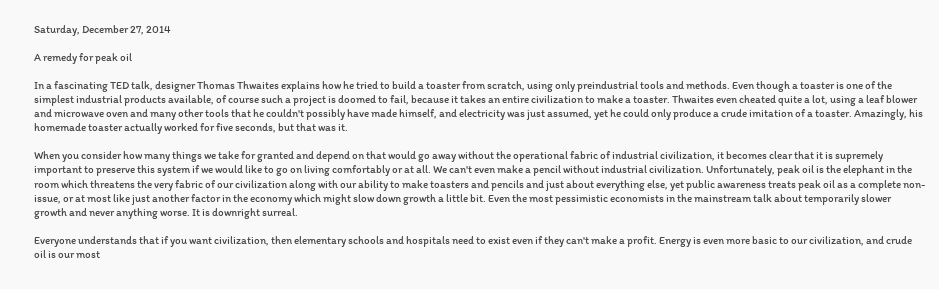Saturday, December 27, 2014

A remedy for peak oil

In a fascinating TED talk, designer Thomas Thwaites explains how he tried to build a toaster from scratch, using only preindustrial tools and methods. Even though a toaster is one of the simplest industrial products available, of course such a project is doomed to fail, because it takes an entire civilization to make a toaster. Thwaites even cheated quite a lot, using a leaf blower and microwave oven and many other tools that he couldn't possibly have made himself, and electricity was just assumed, yet he could only produce a crude imitation of a toaster. Amazingly, his homemade toaster actually worked for five seconds, but that was it.

When you consider how many things we take for granted and depend on that would go away without the operational fabric of industrial civilization, it becomes clear that it is supremely important to preserve this system if we would like to go on living comfortably or at all. We can't even make a pencil without industrial civilization. Unfortunately, peak oil is the elephant in the room which threatens the very fabric of our civilization along with our ability to make toasters and pencils and just about everything else, yet public awareness treats peak oil as a complete non-issue, or at most like just another factor in the economy which might slow down growth a little bit. Even the most pessimistic economists in the mainstream talk about temporarily slower growth and never anything worse. It is downright surreal.

Everyone understands that if you want civilization, then elementary schools and hospitals need to exist even if they can't make a profit. Energy is even more basic to our civilization, and crude oil is our most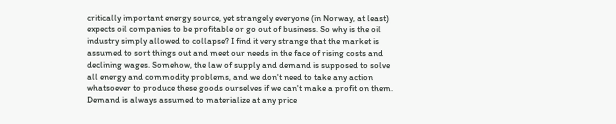critically important energy source, yet strangely everyone (in Norway, at least) expects oil companies to be profitable or go out of business. So why is the oil industry simply allowed to collapse? I find it very strange that the market is assumed to sort things out and meet our needs in the face of rising costs and declining wages. Somehow, the law of supply and demand is supposed to solve all energy and commodity problems, and we don't need to take any action whatsoever to produce these goods ourselves if we can't make a profit on them. Demand is always assumed to materialize at any price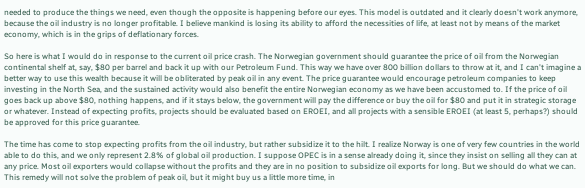needed to produce the things we need, even though the opposite is happening before our eyes. This model is outdated and it clearly doesn't work anymore, because the oil industry is no longer profitable. I believe mankind is losing its ability to afford the necessities of life, at least not by means of the market economy, which is in the grips of deflationary forces.

So here is what I would do in response to the current oil price crash. The Norwegian government should guarantee the price of oil from the Norwegian continental shelf at, say, $80 per barrel and back it up with our Petroleum Fund. This way we have over 800 billion dollars to throw at it, and I can't imagine a better way to use this wealth because it will be obliterated by peak oil in any event. The price guarantee would encourage petroleum companies to keep investing in the North Sea, and the sustained activity would also benefit the entire Norwegian economy as we have been accustomed to. If the price of oil goes back up above $80, nothing happens, and if it stays below, the government will pay the difference or buy the oil for $80 and put it in strategic storage or whatever. Instead of expecting profits, projects should be evaluated based on EROEI, and all projects with a sensible EROEI (at least 5, perhaps?) should be approved for this price guarantee.

The time has come to stop expecting profits from the oil industry, but rather subsidize it to the hilt. I realize Norway is one of very few countries in the world able to do this, and we only represent 2.8% of global oil production. I suppose OPEC is in a sense already doing it, since they insist on selling all they can at any price. Most oil exporters would collapse without the profits and they are in no position to subsidize oil exports for long. But we should do what we can. This remedy will not solve the problem of peak oil, but it might buy us a little more time, in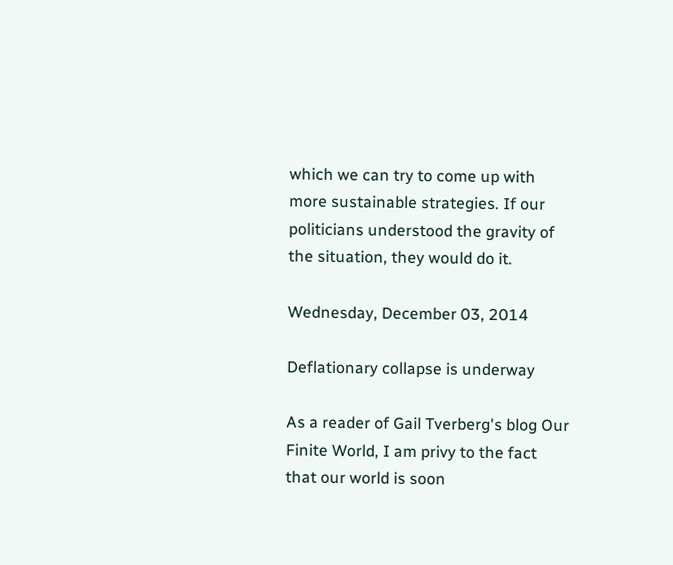which we can try to come up with more sustainable strategies. If our politicians understood the gravity of the situation, they would do it.

Wednesday, December 03, 2014

Deflationary collapse is underway

As a reader of Gail Tverberg's blog Our Finite World, I am privy to the fact that our world is soon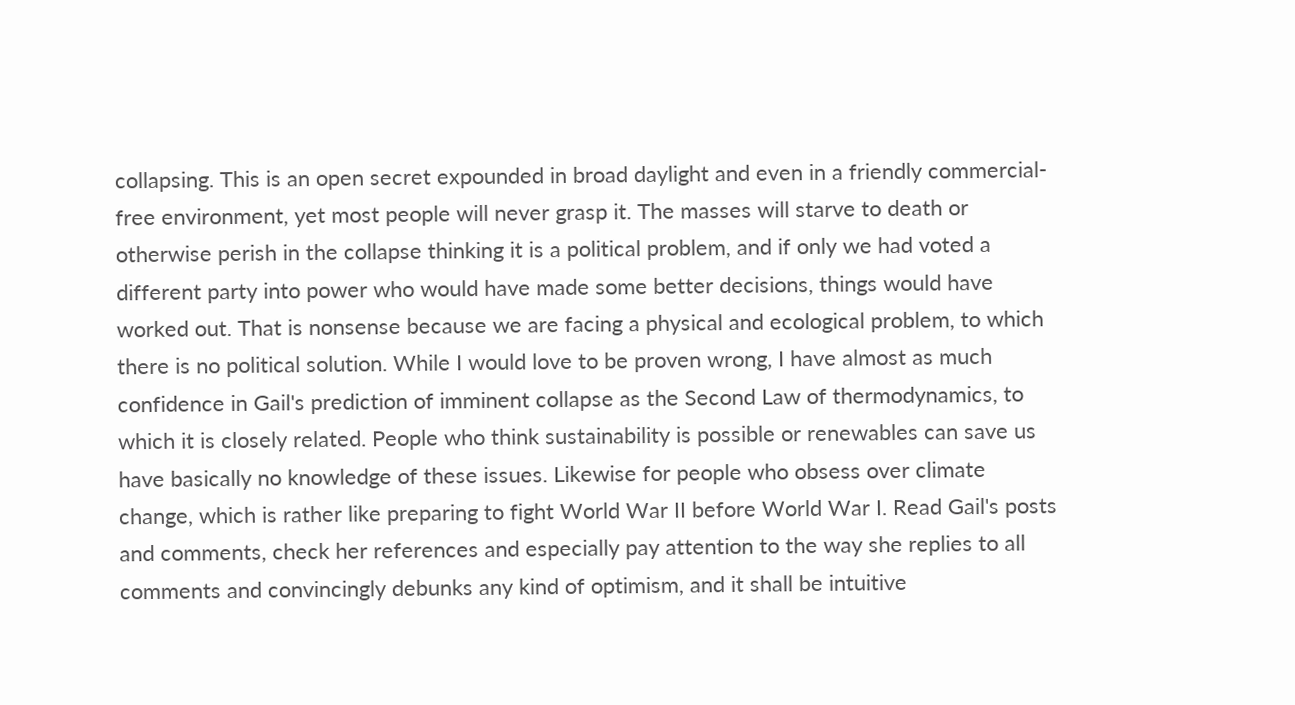collapsing. This is an open secret expounded in broad daylight and even in a friendly commercial-free environment, yet most people will never grasp it. The masses will starve to death or otherwise perish in the collapse thinking it is a political problem, and if only we had voted a different party into power who would have made some better decisions, things would have worked out. That is nonsense because we are facing a physical and ecological problem, to which there is no political solution. While I would love to be proven wrong, I have almost as much confidence in Gail's prediction of imminent collapse as the Second Law of thermodynamics, to which it is closely related. People who think sustainability is possible or renewables can save us have basically no knowledge of these issues. Likewise for people who obsess over climate change, which is rather like preparing to fight World War II before World War I. Read Gail's posts and comments, check her references and especially pay attention to the way she replies to all comments and convincingly debunks any kind of optimism, and it shall be intuitive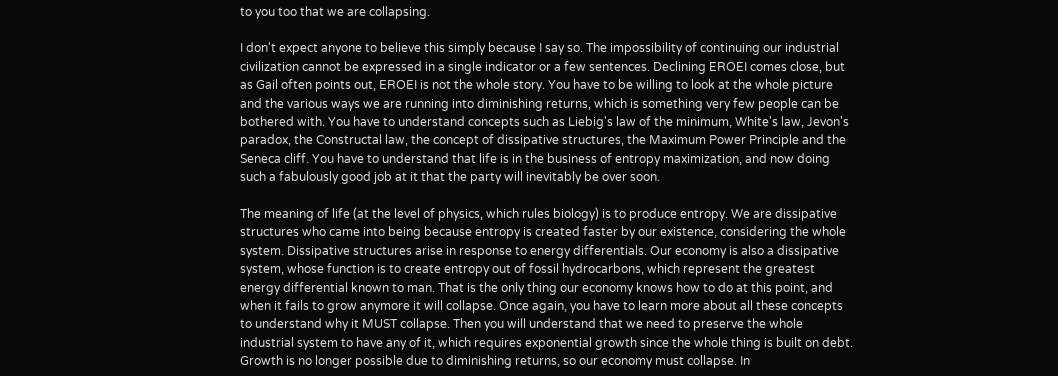to you too that we are collapsing.

I don't expect anyone to believe this simply because I say so. The impossibility of continuing our industrial civilization cannot be expressed in a single indicator or a few sentences. Declining EROEI comes close, but as Gail often points out, EROEI is not the whole story. You have to be willing to look at the whole picture and the various ways we are running into diminishing returns, which is something very few people can be bothered with. You have to understand concepts such as Liebig's law of the minimum, White's law, Jevon's paradox, the Constructal law, the concept of dissipative structures, the Maximum Power Principle and the Seneca cliff. You have to understand that life is in the business of entropy maximization, and now doing such a fabulously good job at it that the party will inevitably be over soon.

The meaning of life (at the level of physics, which rules biology) is to produce entropy. We are dissipative structures who came into being because entropy is created faster by our existence, considering the whole system. Dissipative structures arise in response to energy differentials. Our economy is also a dissipative system, whose function is to create entropy out of fossil hydrocarbons, which represent the greatest energy differential known to man. That is the only thing our economy knows how to do at this point, and when it fails to grow anymore it will collapse. Once again, you have to learn more about all these concepts to understand why it MUST collapse. Then you will understand that we need to preserve the whole industrial system to have any of it, which requires exponential growth since the whole thing is built on debt. Growth is no longer possible due to diminishing returns, so our economy must collapse. In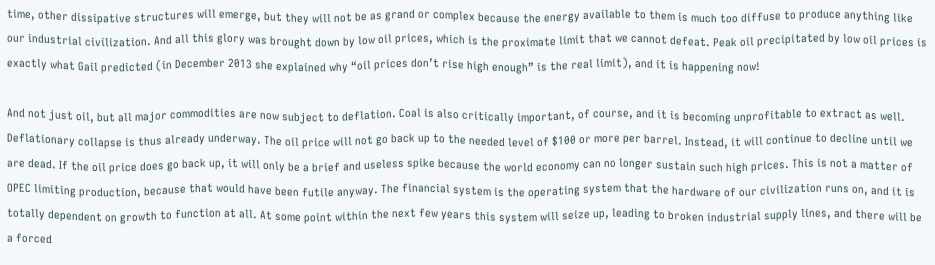time, other dissipative structures will emerge, but they will not be as grand or complex because the energy available to them is much too diffuse to produce anything like our industrial civilization. And all this glory was brought down by low oil prices, which is the proximate limit that we cannot defeat. Peak oil precipitated by low oil prices is exactly what Gail predicted (in December 2013 she explained why “oil prices don’t rise high enough” is the real limit), and it is happening now!

And not just oil, but all major commodities are now subject to deflation. Coal is also critically important, of course, and it is becoming unprofitable to extract as well. Deflationary collapse is thus already underway. The oil price will not go back up to the needed level of $100 or more per barrel. Instead, it will continue to decline until we are dead. If the oil price does go back up, it will only be a brief and useless spike because the world economy can no longer sustain such high prices. This is not a matter of OPEC limiting production, because that would have been futile anyway. The financial system is the operating system that the hardware of our civilization runs on, and it is totally dependent on growth to function at all. At some point within the next few years this system will seize up, leading to broken industrial supply lines, and there will be a forced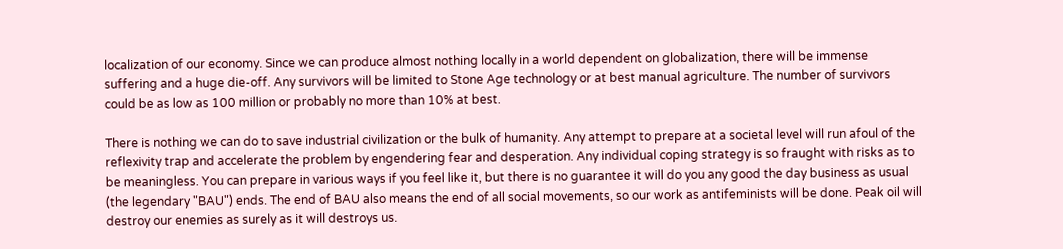localization of our economy. Since we can produce almost nothing locally in a world dependent on globalization, there will be immense suffering and a huge die-off. Any survivors will be limited to Stone Age technology or at best manual agriculture. The number of survivors could be as low as 100 million or probably no more than 10% at best.

There is nothing we can do to save industrial civilization or the bulk of humanity. Any attempt to prepare at a societal level will run afoul of the reflexivity trap and accelerate the problem by engendering fear and desperation. Any individual coping strategy is so fraught with risks as to be meaningless. You can prepare in various ways if you feel like it, but there is no guarantee it will do you any good the day business as usual (the legendary "BAU") ends. The end of BAU also means the end of all social movements, so our work as antifeminists will be done. Peak oil will destroy our enemies as surely as it will destroys us.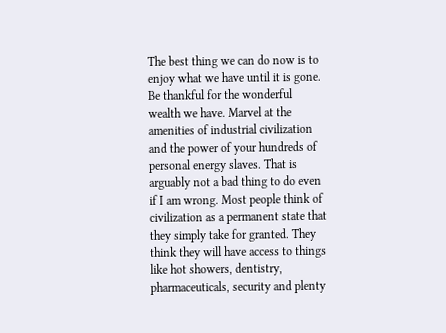The best thing we can do now is to enjoy what we have until it is gone. Be thankful for the wonderful wealth we have. Marvel at the amenities of industrial civilization and the power of your hundreds of personal energy slaves. That is arguably not a bad thing to do even if I am wrong. Most people think of civilization as a permanent state that they simply take for granted. They think they will have access to things like hot showers, dentistry, pharmaceuticals, security and plenty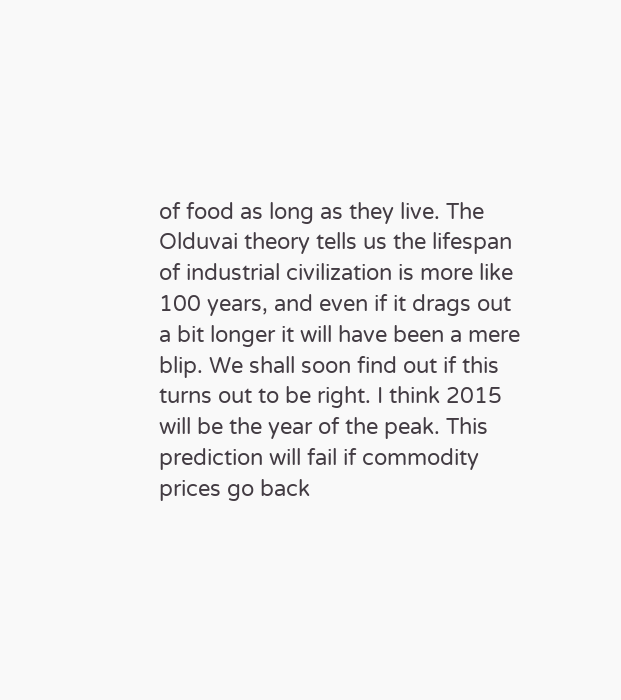of food as long as they live. The Olduvai theory tells us the lifespan of industrial civilization is more like 100 years, and even if it drags out a bit longer it will have been a mere blip. We shall soon find out if this turns out to be right. I think 2015 will be the year of the peak. This prediction will fail if commodity prices go back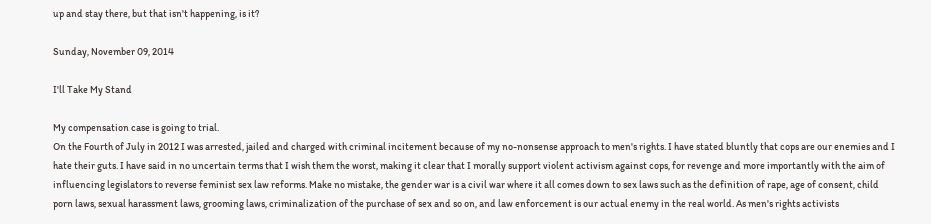up and stay there, but that isn't happening, is it?

Sunday, November 09, 2014

I'll Take My Stand

My compensation case is going to trial.
On the Fourth of July in 2012 I was arrested, jailed and charged with criminal incitement because of my no-nonsense approach to men's rights. I have stated bluntly that cops are our enemies and I hate their guts. I have said in no uncertain terms that I wish them the worst, making it clear that I morally support violent activism against cops, for revenge and more importantly with the aim of influencing legislators to reverse feminist sex law reforms. Make no mistake, the gender war is a civil war where it all comes down to sex laws such as the definition of rape, age of consent, child porn laws, sexual harassment laws, grooming laws, criminalization of the purchase of sex and so on, and law enforcement is our actual enemy in the real world. As men's rights activists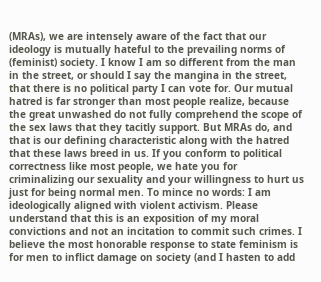(MRAs), we are intensely aware of the fact that our ideology is mutually hateful to the prevailing norms of (feminist) society. I know I am so different from the man in the street, or should I say the mangina in the street, that there is no political party I can vote for. Our mutual hatred is far stronger than most people realize, because the great unwashed do not fully comprehend the scope of the sex laws that they tacitly support. But MRAs do, and that is our defining characteristic along with the hatred that these laws breed in us. If you conform to political correctness like most people, we hate you for criminalizing our sexuality and your willingness to hurt us just for being normal men. To mince no words: I am ideologically aligned with violent activism. Please understand that this is an exposition of my moral convictions and not an incitation to commit such crimes. I believe the most honorable response to state feminism is for men to inflict damage on society (and I hasten to add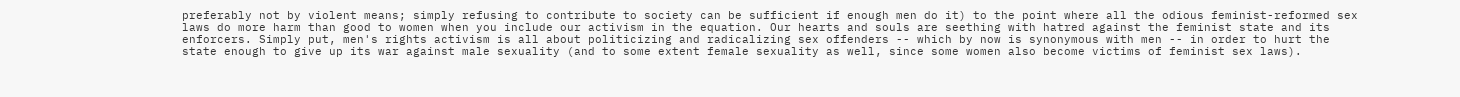preferably not by violent means; simply refusing to contribute to society can be sufficient if enough men do it) to the point where all the odious feminist-reformed sex laws do more harm than good to women when you include our activism in the equation. Our hearts and souls are seething with hatred against the feminist state and its enforcers. Simply put, men's rights activism is all about politicizing and radicalizing sex offenders -- which by now is synonymous with men -- in order to hurt the state enough to give up its war against male sexuality (and to some extent female sexuality as well, since some women also become victims of feminist sex laws).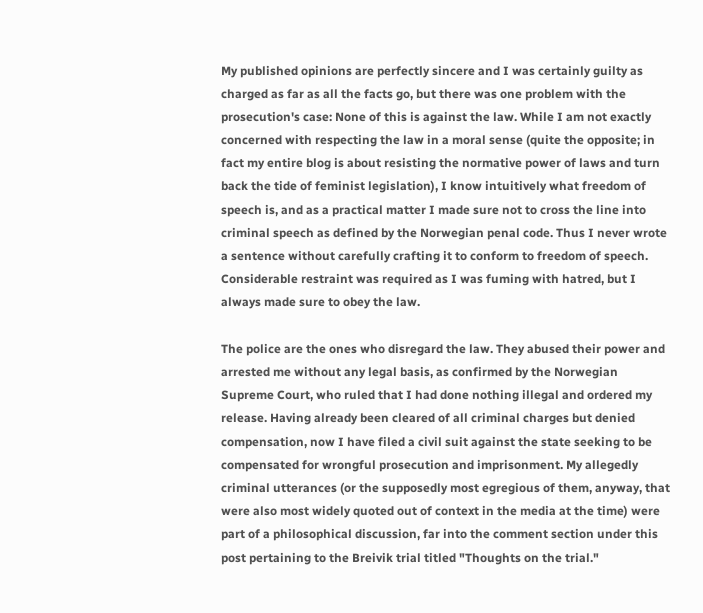My published opinions are perfectly sincere and I was certainly guilty as charged as far as all the facts go, but there was one problem with the prosecution's case: None of this is against the law. While I am not exactly concerned with respecting the law in a moral sense (quite the opposite; in fact my entire blog is about resisting the normative power of laws and turn back the tide of feminist legislation), I know intuitively what freedom of speech is, and as a practical matter I made sure not to cross the line into criminal speech as defined by the Norwegian penal code. Thus I never wrote a sentence without carefully crafting it to conform to freedom of speech. Considerable restraint was required as I was fuming with hatred, but I always made sure to obey the law.

The police are the ones who disregard the law. They abused their power and arrested me without any legal basis, as confirmed by the Norwegian Supreme Court, who ruled that I had done nothing illegal and ordered my release. Having already been cleared of all criminal charges but denied compensation, now I have filed a civil suit against the state seeking to be compensated for wrongful prosecution and imprisonment. My allegedly criminal utterances (or the supposedly most egregious of them, anyway, that were also most widely quoted out of context in the media at the time) were part of a philosophical discussion, far into the comment section under this post pertaining to the Breivik trial titled "Thoughts on the trial."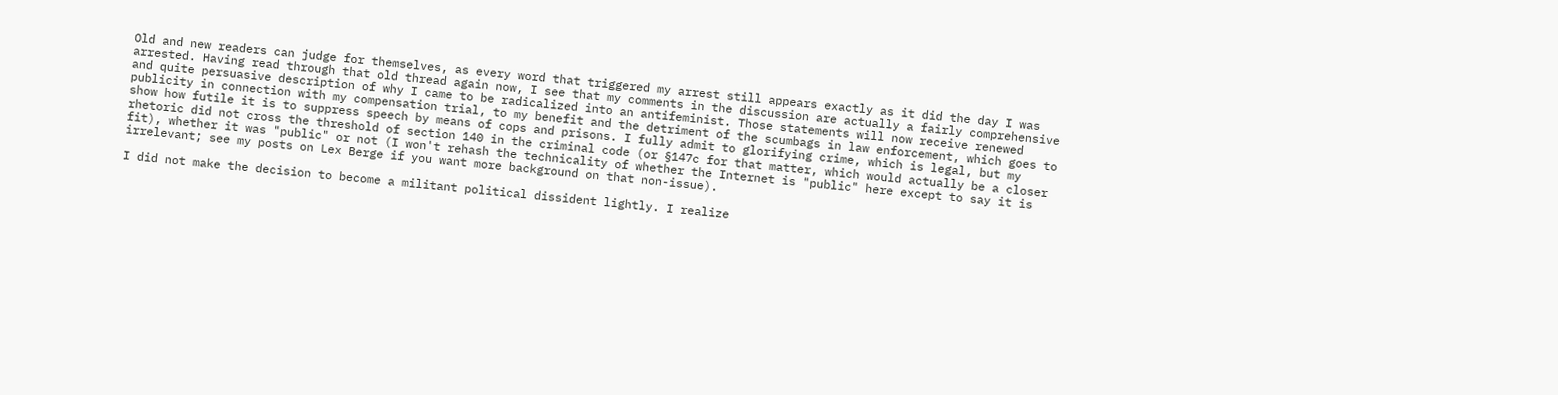Old and new readers can judge for themselves, as every word that triggered my arrest still appears exactly as it did the day I was arrested. Having read through that old thread again now, I see that my comments in the discussion are actually a fairly comprehensive and quite persuasive description of why I came to be radicalized into an antifeminist. Those statements will now receive renewed publicity in connection with my compensation trial, to my benefit and the detriment of the scumbags in law enforcement, which goes to show how futile it is to suppress speech by means of cops and prisons. I fully admit to glorifying crime, which is legal, but my rhetoric did not cross the threshold of section 140 in the criminal code (or §147c for that matter, which would actually be a closer fit), whether it was "public" or not (I won't rehash the technicality of whether the Internet is "public" here except to say it is irrelevant; see my posts on Lex Berge if you want more background on that non-issue).

I did not make the decision to become a militant political dissident lightly. I realize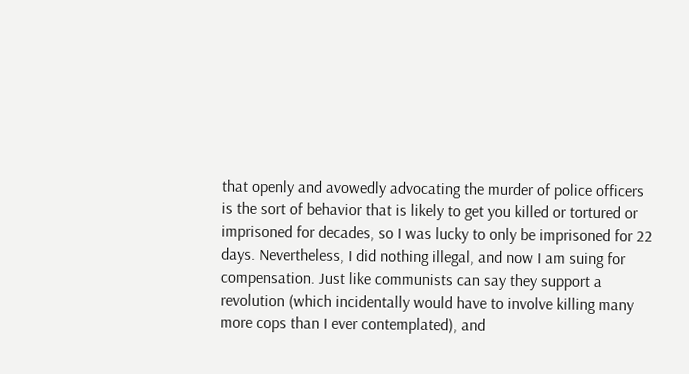that openly and avowedly advocating the murder of police officers is the sort of behavior that is likely to get you killed or tortured or imprisoned for decades, so I was lucky to only be imprisoned for 22 days. Nevertheless, I did nothing illegal, and now I am suing for compensation. Just like communists can say they support a revolution (which incidentally would have to involve killing many more cops than I ever contemplated), and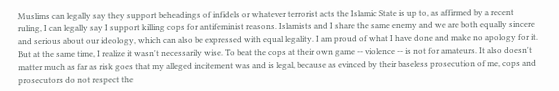Muslims can legally say they support beheadings of infidels or whatever terrorist acts the Islamic State is up to, as affirmed by a recent ruling, I can legally say I support killing cops for antifeminist reasons. Islamists and I share the same enemy and we are both equally sincere and serious about our ideology, which can also be expressed with equal legality. I am proud of what I have done and make no apology for it. But at the same time, I realize it wasn't necessarily wise. To beat the cops at their own game -- violence -- is not for amateurs. It also doesn't matter much as far as risk goes that my alleged incitement was and is legal, because as evinced by their baseless prosecution of me, cops and prosecutors do not respect the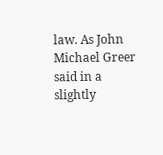law. As John Michael Greer said in a slightly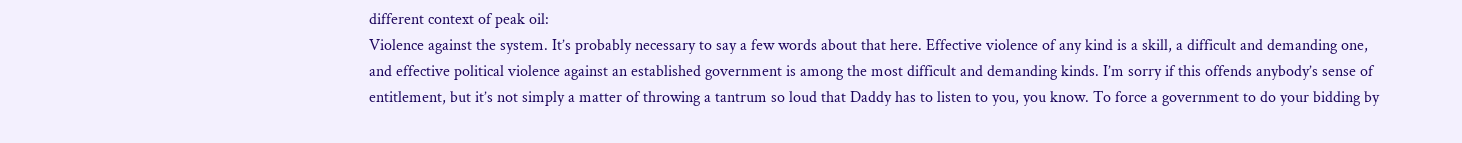different context of peak oil:
Violence against the system. It’s probably necessary to say a few words about that here. Effective violence of any kind is a skill, a difficult and demanding one, and effective political violence against an established government is among the most difficult and demanding kinds. I’m sorry if this offends anybody’s sense of entitlement, but it’s not simply a matter of throwing a tantrum so loud that Daddy has to listen to you, you know. To force a government to do your bidding by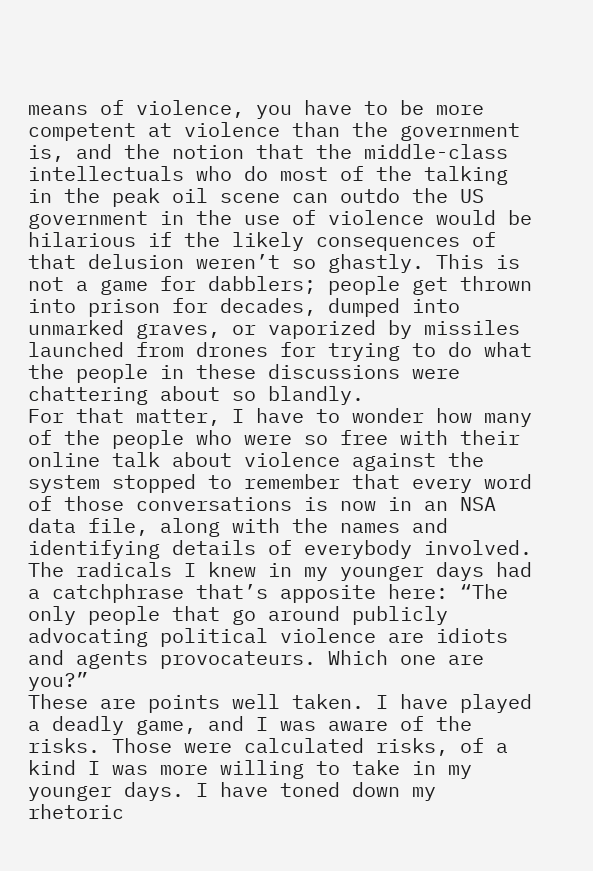means of violence, you have to be more competent at violence than the government is, and the notion that the middle-class intellectuals who do most of the talking in the peak oil scene can outdo the US government in the use of violence would be hilarious if the likely consequences of that delusion weren’t so ghastly. This is not a game for dabblers; people get thrown into prison for decades, dumped into unmarked graves, or vaporized by missiles launched from drones for trying to do what the people in these discussions were chattering about so blandly.
For that matter, I have to wonder how many of the people who were so free with their online talk about violence against the system stopped to remember that every word of those conversations is now in an NSA data file, along with the names and identifying details of everybody involved. The radicals I knew in my younger days had a catchphrase that’s apposite here: “The only people that go around publicly advocating political violence are idiots and agents provocateurs. Which one are you?”
These are points well taken. I have played a deadly game, and I was aware of the risks. Those were calculated risks, of a kind I was more willing to take in my younger days. I have toned down my rhetoric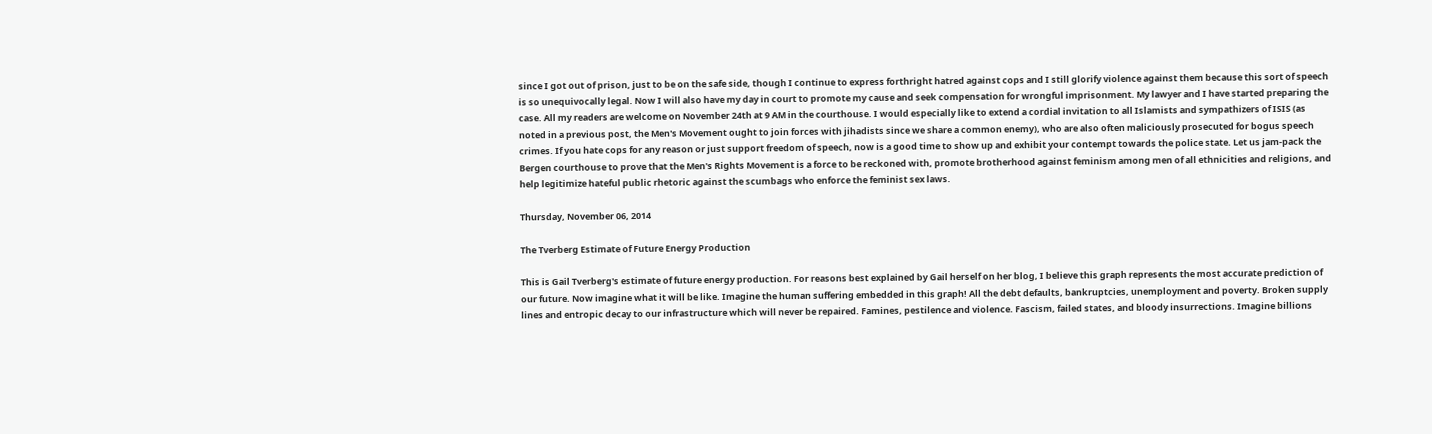since I got out of prison, just to be on the safe side, though I continue to express forthright hatred against cops and I still glorify violence against them because this sort of speech is so unequivocally legal. Now I will also have my day in court to promote my cause and seek compensation for wrongful imprisonment. My lawyer and I have started preparing the case. All my readers are welcome on November 24th at 9 AM in the courthouse. I would especially like to extend a cordial invitation to all Islamists and sympathizers of ISIS (as noted in a previous post, the Men's Movement ought to join forces with jihadists since we share a common enemy), who are also often maliciously prosecuted for bogus speech crimes. If you hate cops for any reason or just support freedom of speech, now is a good time to show up and exhibit your contempt towards the police state. Let us jam-pack the Bergen courthouse to prove that the Men's Rights Movement is a force to be reckoned with, promote brotherhood against feminism among men of all ethnicities and religions, and help legitimize hateful public rhetoric against the scumbags who enforce the feminist sex laws.

Thursday, November 06, 2014

The Tverberg Estimate of Future Energy Production

This is Gail Tverberg's estimate of future energy production. For reasons best explained by Gail herself on her blog, I believe this graph represents the most accurate prediction of our future. Now imagine what it will be like. Imagine the human suffering embedded in this graph! All the debt defaults, bankruptcies, unemployment and poverty. Broken supply lines and entropic decay to our infrastructure which will never be repaired. Famines, pestilence and violence. Fascism, failed states, and bloody insurrections. Imagine billions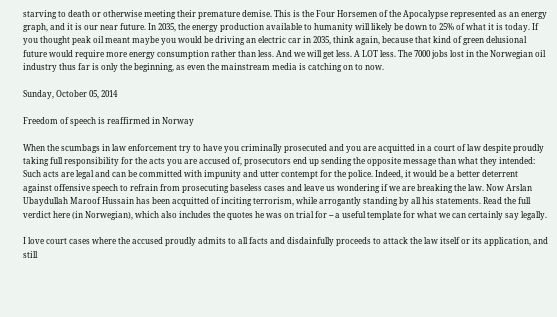starving to death or otherwise meeting their premature demise. This is the Four Horsemen of the Apocalypse represented as an energy graph, and it is our near future. In 2035, the energy production available to humanity will likely be down to 25% of what it is today. If you thought peak oil meant maybe you would be driving an electric car in 2035, think again, because that kind of green delusional future would require more energy consumption rather than less. And we will get less. A LOT less. The 7000 jobs lost in the Norwegian oil industry thus far is only the beginning, as even the mainstream media is catching on to now.

Sunday, October 05, 2014

Freedom of speech is reaffirmed in Norway

When the scumbags in law enforcement try to have you criminally prosecuted and you are acquitted in a court of law despite proudly taking full responsibility for the acts you are accused of, prosecutors end up sending the opposite message than what they intended: Such acts are legal and can be committed with impunity and utter contempt for the police. Indeed, it would be a better deterrent against offensive speech to refrain from prosecuting baseless cases and leave us wondering if we are breaking the law. Now Arslan Ubaydullah Maroof Hussain has been acquitted of inciting terrorism, while arrogantly standing by all his statements. Read the full verdict here (in Norwegian), which also includes the quotes he was on trial for -- a useful template for what we can certainly say legally.

I love court cases where the accused proudly admits to all facts and disdainfully proceeds to attack the law itself or its application, and still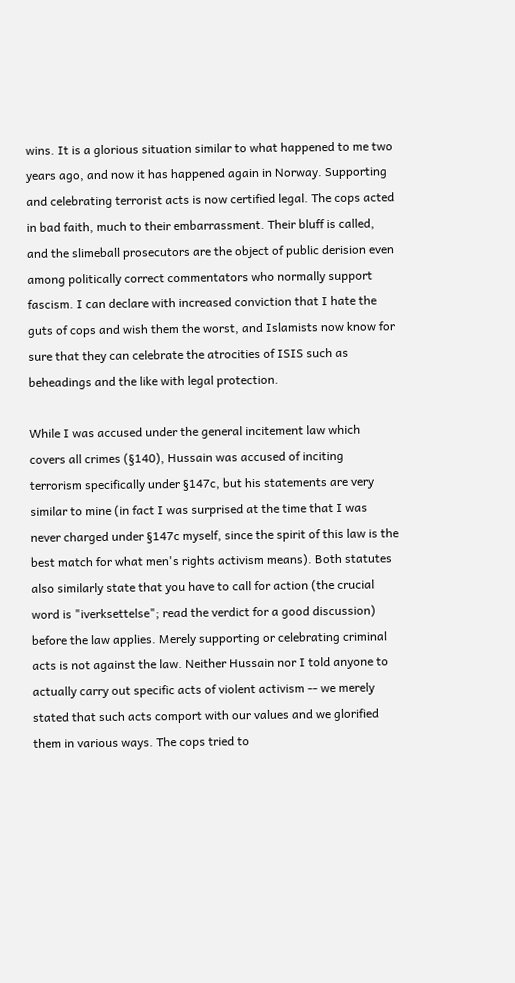wins. It is a glorious situation similar to what happened to me two years ago, and now it has happened again in Norway. Supporting and celebrating terrorist acts is now certified legal. The cops acted in bad faith, much to their embarrassment. Their bluff is called, and the slimeball prosecutors are the object of public derision even among politically correct commentators who normally support fascism. I can declare with increased conviction that I hate the guts of cops and wish them the worst, and Islamists now know for sure that they can celebrate the atrocities of ISIS such as beheadings and the like with legal protection.

While I was accused under the general incitement law which covers all crimes (§140), Hussain was accused of inciting terrorism specifically under §147c, but his statements are very similar to mine (in fact I was surprised at the time that I was never charged under §147c myself, since the spirit of this law is the best match for what men's rights activism means). Both statutes also similarly state that you have to call for action (the crucial word is "iverksettelse"; read the verdict for a good discussion) before the law applies. Merely supporting or celebrating criminal acts is not against the law. Neither Hussain nor I told anyone to actually carry out specific acts of violent activism -- we merely stated that such acts comport with our values and we glorified them in various ways. The cops tried to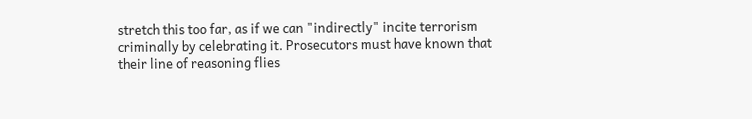stretch this too far, as if we can "indirectly" incite terrorism criminally by celebrating it. Prosecutors must have known that their line of reasoning flies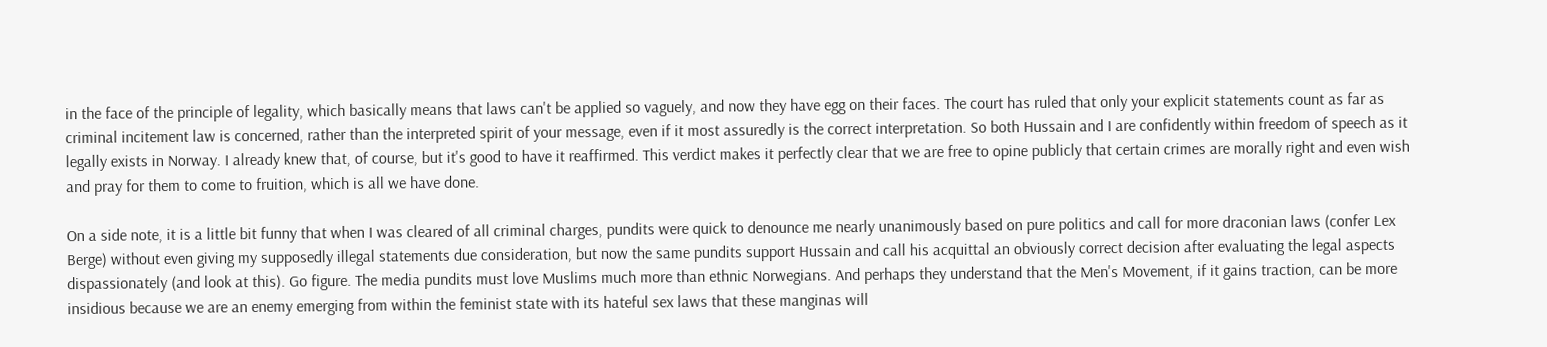in the face of the principle of legality, which basically means that laws can't be applied so vaguely, and now they have egg on their faces. The court has ruled that only your explicit statements count as far as criminal incitement law is concerned, rather than the interpreted spirit of your message, even if it most assuredly is the correct interpretation. So both Hussain and I are confidently within freedom of speech as it legally exists in Norway. I already knew that, of course, but it's good to have it reaffirmed. This verdict makes it perfectly clear that we are free to opine publicly that certain crimes are morally right and even wish and pray for them to come to fruition, which is all we have done.

On a side note, it is a little bit funny that when I was cleared of all criminal charges, pundits were quick to denounce me nearly unanimously based on pure politics and call for more draconian laws (confer Lex Berge) without even giving my supposedly illegal statements due consideration, but now the same pundits support Hussain and call his acquittal an obviously correct decision after evaluating the legal aspects dispassionately (and look at this). Go figure. The media pundits must love Muslims much more than ethnic Norwegians. And perhaps they understand that the Men's Movement, if it gains traction, can be more insidious because we are an enemy emerging from within the feminist state with its hateful sex laws that these manginas will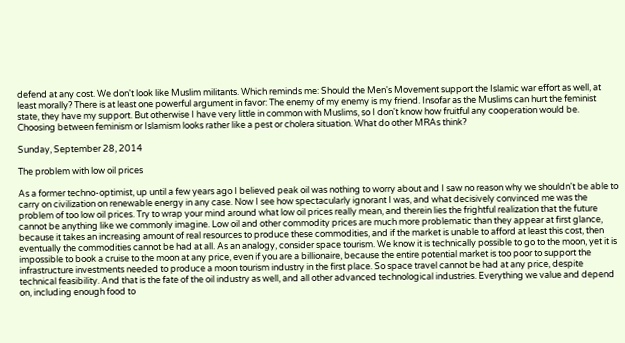defend at any cost. We don't look like Muslim militants. Which reminds me: Should the Men's Movement support the Islamic war effort as well, at least morally? There is at least one powerful argument in favor: The enemy of my enemy is my friend. Insofar as the Muslims can hurt the feminist state, they have my support. But otherwise I have very little in common with Muslims, so I don't know how fruitful any cooperation would be. Choosing between feminism or Islamism looks rather like a pest or cholera situation. What do other MRAs think?

Sunday, September 28, 2014

The problem with low oil prices

As a former techno-optimist, up until a few years ago I believed peak oil was nothing to worry about and I saw no reason why we shouldn't be able to carry on civilization on renewable energy in any case. Now I see how spectacularly ignorant I was, and what decisively convinced me was the problem of too low oil prices. Try to wrap your mind around what low oil prices really mean, and therein lies the frightful realization that the future cannot be anything like we commonly imagine. Low oil and other commodity prices are much more problematic than they appear at first glance, because it takes an increasing amount of real resources to produce these commodities, and if the market is unable to afford at least this cost, then eventually the commodities cannot be had at all. As an analogy, consider space tourism. We know it is technically possible to go to the moon, yet it is impossible to book a cruise to the moon at any price, even if you are a billionaire, because the entire potential market is too poor to support the infrastructure investments needed to produce a moon tourism industry in the first place. So space travel cannot be had at any price, despite technical feasibility. And that is the fate of the oil industry as well, and all other advanced technological industries. Everything we value and depend on, including enough food to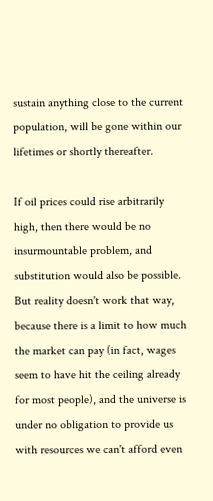sustain anything close to the current population, will be gone within our lifetimes or shortly thereafter.

If oil prices could rise arbitrarily high, then there would be no insurmountable problem, and substitution would also be possible. But reality doesn't work that way, because there is a limit to how much the market can pay (in fact, wages seem to have hit the ceiling already for most people), and the universe is under no obligation to provide us with resources we can't afford even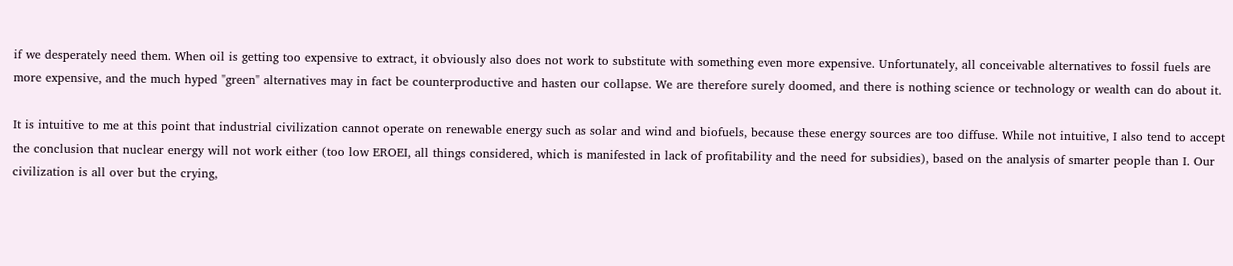if we desperately need them. When oil is getting too expensive to extract, it obviously also does not work to substitute with something even more expensive. Unfortunately, all conceivable alternatives to fossil fuels are more expensive, and the much hyped "green" alternatives may in fact be counterproductive and hasten our collapse. We are therefore surely doomed, and there is nothing science or technology or wealth can do about it.

It is intuitive to me at this point that industrial civilization cannot operate on renewable energy such as solar and wind and biofuels, because these energy sources are too diffuse. While not intuitive, I also tend to accept the conclusion that nuclear energy will not work either (too low EROEI, all things considered, which is manifested in lack of profitability and the need for subsidies), based on the analysis of smarter people than I. Our civilization is all over but the crying,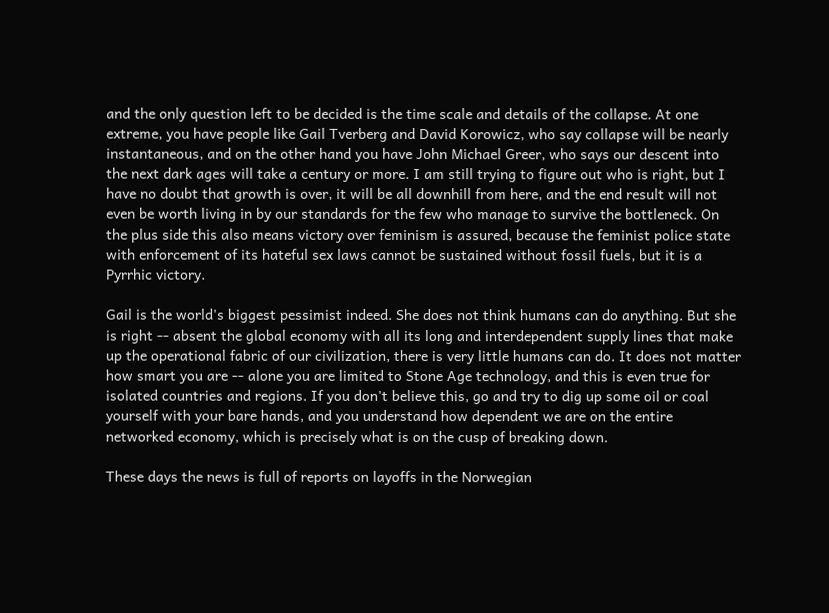and the only question left to be decided is the time scale and details of the collapse. At one extreme, you have people like Gail Tverberg and David Korowicz, who say collapse will be nearly instantaneous, and on the other hand you have John Michael Greer, who says our descent into the next dark ages will take a century or more. I am still trying to figure out who is right, but I have no doubt that growth is over, it will be all downhill from here, and the end result will not even be worth living in by our standards for the few who manage to survive the bottleneck. On the plus side this also means victory over feminism is assured, because the feminist police state with enforcement of its hateful sex laws cannot be sustained without fossil fuels, but it is a Pyrrhic victory.

Gail is the world's biggest pessimist indeed. She does not think humans can do anything. But she is right -- absent the global economy with all its long and interdependent supply lines that make up the operational fabric of our civilization, there is very little humans can do. It does not matter how smart you are -- alone you are limited to Stone Age technology, and this is even true for isolated countries and regions. If you don't believe this, go and try to dig up some oil or coal yourself with your bare hands, and you understand how dependent we are on the entire networked economy, which is precisely what is on the cusp of breaking down.

These days the news is full of reports on layoffs in the Norwegian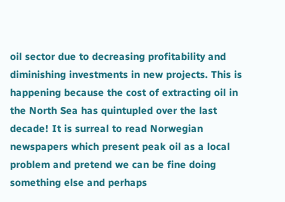oil sector due to decreasing profitability and diminishing investments in new projects. This is happening because the cost of extracting oil in the North Sea has quintupled over the last decade! It is surreal to read Norwegian newspapers which present peak oil as a local problem and pretend we can be fine doing something else and perhaps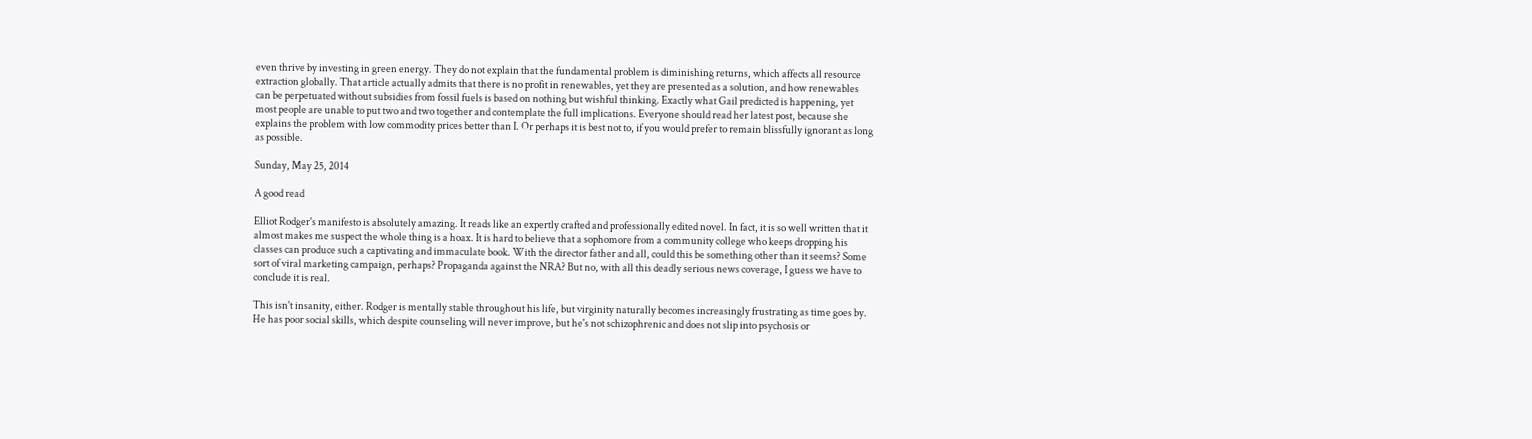even thrive by investing in green energy. They do not explain that the fundamental problem is diminishing returns, which affects all resource extraction globally. That article actually admits that there is no profit in renewables, yet they are presented as a solution, and how renewables can be perpetuated without subsidies from fossil fuels is based on nothing but wishful thinking. Exactly what Gail predicted is happening, yet most people are unable to put two and two together and contemplate the full implications. Everyone should read her latest post, because she explains the problem with low commodity prices better than I. Or perhaps it is best not to, if you would prefer to remain blissfully ignorant as long as possible.

Sunday, May 25, 2014

A good read

Elliot Rodger's manifesto is absolutely amazing. It reads like an expertly crafted and professionally edited novel. In fact, it is so well written that it almost makes me suspect the whole thing is a hoax. It is hard to believe that a sophomore from a community college who keeps dropping his classes can produce such a captivating and immaculate book. With the director father and all, could this be something other than it seems? Some sort of viral marketing campaign, perhaps? Propaganda against the NRA? But no, with all this deadly serious news coverage, I guess we have to conclude it is real.

This isn't insanity, either. Rodger is mentally stable throughout his life, but virginity naturally becomes increasingly frustrating as time goes by. He has poor social skills, which despite counseling will never improve, but he's not schizophrenic and does not slip into psychosis or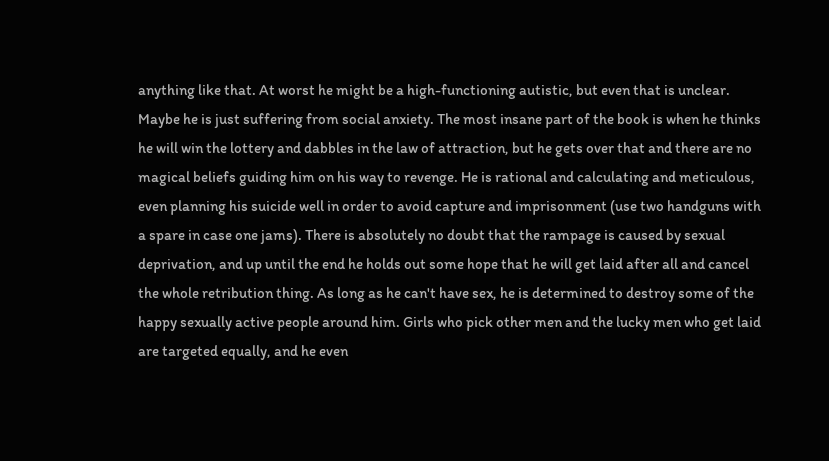anything like that. At worst he might be a high-functioning autistic, but even that is unclear. Maybe he is just suffering from social anxiety. The most insane part of the book is when he thinks he will win the lottery and dabbles in the law of attraction, but he gets over that and there are no magical beliefs guiding him on his way to revenge. He is rational and calculating and meticulous, even planning his suicide well in order to avoid capture and imprisonment (use two handguns with a spare in case one jams). There is absolutely no doubt that the rampage is caused by sexual deprivation, and up until the end he holds out some hope that he will get laid after all and cancel the whole retribution thing. As long as he can't have sex, he is determined to destroy some of the happy sexually active people around him. Girls who pick other men and the lucky men who get laid are targeted equally, and he even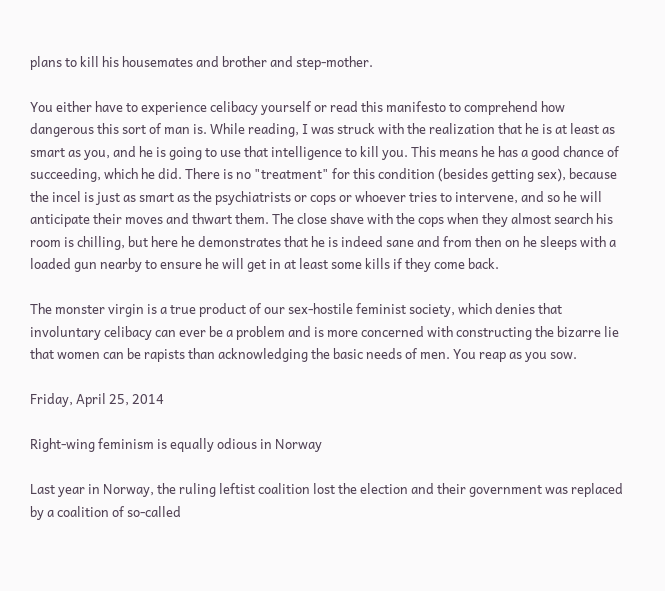plans to kill his housemates and brother and step-mother.

You either have to experience celibacy yourself or read this manifesto to comprehend how dangerous this sort of man is. While reading, I was struck with the realization that he is at least as smart as you, and he is going to use that intelligence to kill you. This means he has a good chance of succeeding, which he did. There is no "treatment" for this condition (besides getting sex), because the incel is just as smart as the psychiatrists or cops or whoever tries to intervene, and so he will anticipate their moves and thwart them. The close shave with the cops when they almost search his room is chilling, but here he demonstrates that he is indeed sane and from then on he sleeps with a loaded gun nearby to ensure he will get in at least some kills if they come back.

The monster virgin is a true product of our sex-hostile feminist society, which denies that involuntary celibacy can ever be a problem and is more concerned with constructing the bizarre lie that women can be rapists than acknowledging the basic needs of men. You reap as you sow.

Friday, April 25, 2014

Right-wing feminism is equally odious in Norway

Last year in Norway, the ruling leftist coalition lost the election and their government was replaced by a coalition of so-called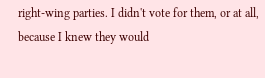right-wing parties. I didn't vote for them, or at all, because I knew they would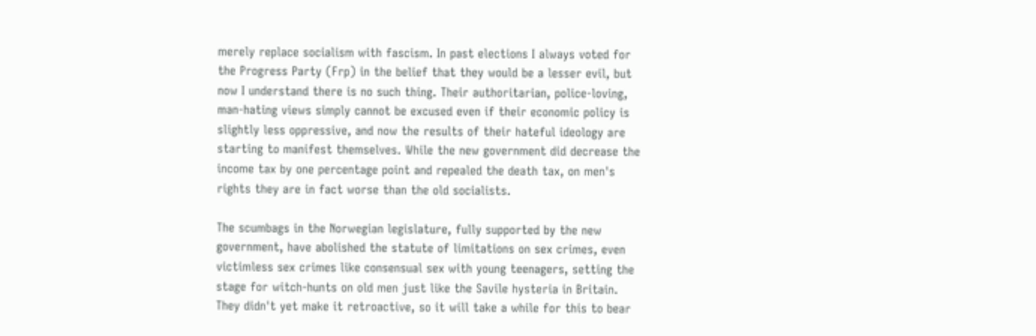merely replace socialism with fascism. In past elections I always voted for the Progress Party (Frp) in the belief that they would be a lesser evil, but now I understand there is no such thing. Their authoritarian, police-loving, man-hating views simply cannot be excused even if their economic policy is slightly less oppressive, and now the results of their hateful ideology are starting to manifest themselves. While the new government did decrease the income tax by one percentage point and repealed the death tax, on men's rights they are in fact worse than the old socialists.

The scumbags in the Norwegian legislature, fully supported by the new government, have abolished the statute of limitations on sex crimes, even victimless sex crimes like consensual sex with young teenagers, setting the stage for witch-hunts on old men just like the Savile hysteria in Britain. They didn't yet make it retroactive, so it will take a while for this to bear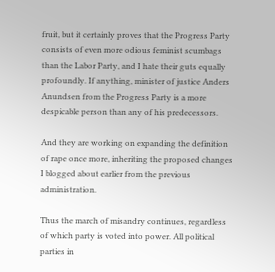fruit, but it certainly proves that the Progress Party consists of even more odious feminist scumbags than the Labor Party, and I hate their guts equally profoundly. If anything, minister of justice Anders Anundsen from the Progress Party is a more despicable person than any of his predecessors.

And they are working on expanding the definition of rape once more, inheriting the proposed changes I blogged about earlier from the previous administration.

Thus the march of misandry continues, regardless of which party is voted into power. All political parties in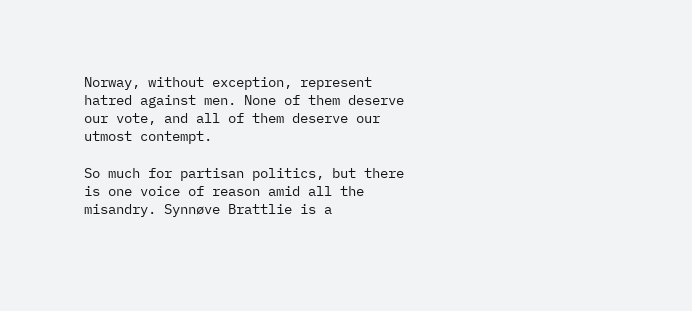Norway, without exception, represent hatred against men. None of them deserve our vote, and all of them deserve our utmost contempt.

So much for partisan politics, but there is one voice of reason amid all the misandry. Synnøve Brattlie is a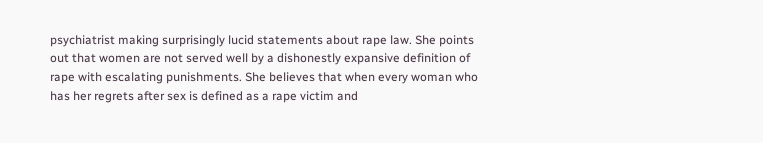psychiatrist making surprisingly lucid statements about rape law. She points out that women are not served well by a dishonestly expansive definition of rape with escalating punishments. She believes that when every woman who has her regrets after sex is defined as a rape victim and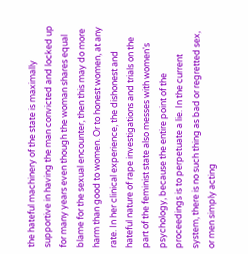the hateful machinery of the state is maximally supportive in having the man convicted and locked up for many years even though the woman shares equal blame for the sexual encounter, then this may do more harm than good to women. Or to honest women, at any rate. In her clinical experience, the dishonest and hateful nature of rape investigations and trials on the part of the feminist state also messes with women's psychology, because the entire point of the proceedings is to perpetuate a lie. In the current system, there is no such thing as bad or regretted sex, or men simply acting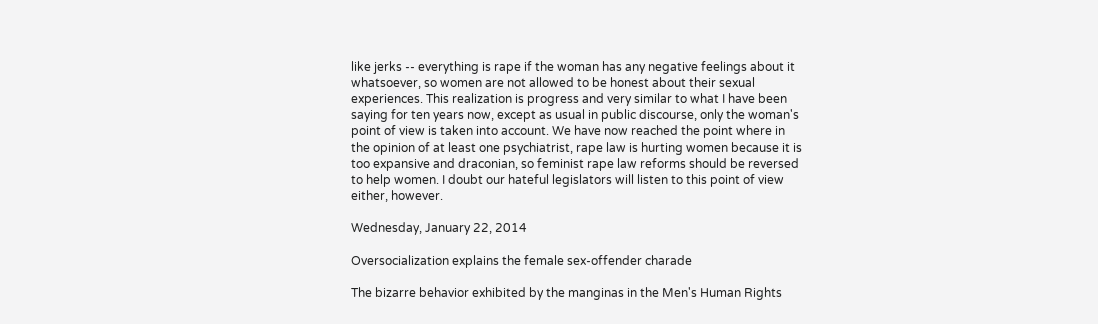like jerks -- everything is rape if the woman has any negative feelings about it whatsoever, so women are not allowed to be honest about their sexual experiences. This realization is progress and very similar to what I have been saying for ten years now, except as usual in public discourse, only the woman's point of view is taken into account. We have now reached the point where in the opinion of at least one psychiatrist, rape law is hurting women because it is too expansive and draconian, so feminist rape law reforms should be reversed to help women. I doubt our hateful legislators will listen to this point of view either, however.

Wednesday, January 22, 2014

Oversocialization explains the female sex-offender charade

The bizarre behavior exhibited by the manginas in the Men's Human Rights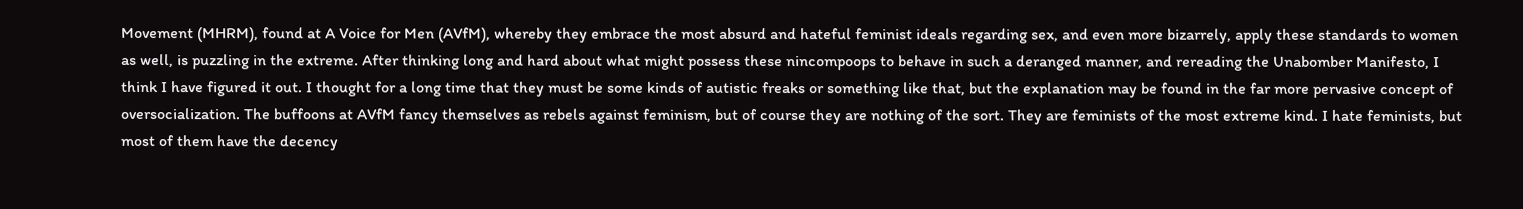Movement (MHRM), found at A Voice for Men (AVfM), whereby they embrace the most absurd and hateful feminist ideals regarding sex, and even more bizarrely, apply these standards to women as well, is puzzling in the extreme. After thinking long and hard about what might possess these nincompoops to behave in such a deranged manner, and rereading the Unabomber Manifesto, I think I have figured it out. I thought for a long time that they must be some kinds of autistic freaks or something like that, but the explanation may be found in the far more pervasive concept of oversocialization. The buffoons at AVfM fancy themselves as rebels against feminism, but of course they are nothing of the sort. They are feminists of the most extreme kind. I hate feminists, but most of them have the decency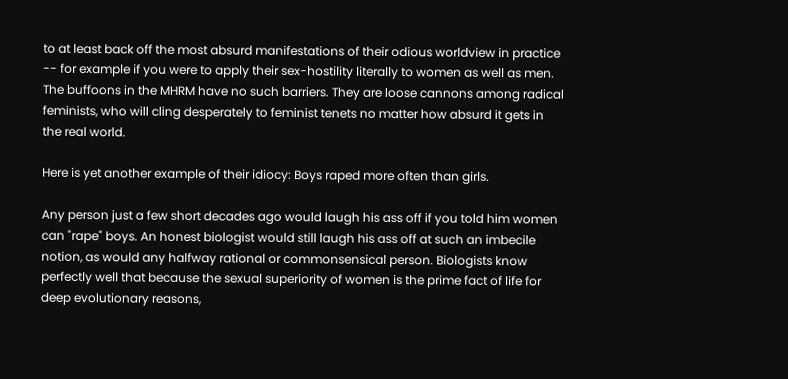to at least back off the most absurd manifestations of their odious worldview in practice -- for example if you were to apply their sex-hostility literally to women as well as men. The buffoons in the MHRM have no such barriers. They are loose cannons among radical feminists, who will cling desperately to feminist tenets no matter how absurd it gets in the real world.

Here is yet another example of their idiocy: Boys raped more often than girls.

Any person just a few short decades ago would laugh his ass off if you told him women can "rape" boys. An honest biologist would still laugh his ass off at such an imbecile notion, as would any halfway rational or commonsensical person. Biologists know perfectly well that because the sexual superiority of women is the prime fact of life for deep evolutionary reasons,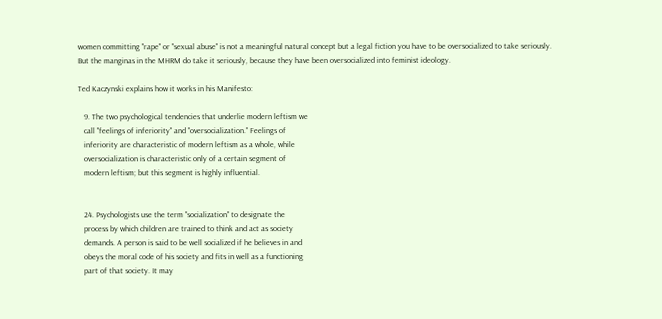women committing "rape" or "sexual abuse" is not a meaningful natural concept but a legal fiction you have to be oversocialized to take seriously. But the manginas in the MHRM do take it seriously, because they have been oversocialized into feminist ideology.

Ted Kaczynski explains how it works in his Manifesto:

   9. The two psychological tendencies that underlie modern leftism we
   call "feelings of inferiority" and "oversocialization." Feelings of
   inferiority are characteristic of modern leftism as a whole, while
   oversocialization is characteristic only of a certain segment of
   modern leftism; but this segment is highly influential.


   24. Psychologists use the term "socialization" to designate the
   process by which children are trained to think and act as society
   demands. A person is said to be well socialized if he believes in and
   obeys the moral code of his society and fits in well as a functioning
   part of that society. It may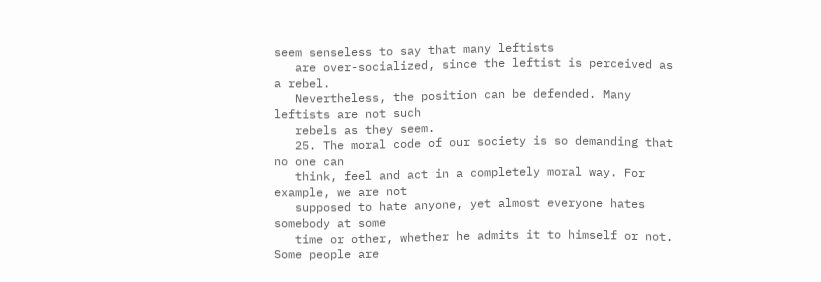seem senseless to say that many leftists
   are over-socialized, since the leftist is perceived as a rebel.
   Nevertheless, the position can be defended. Many leftists are not such
   rebels as they seem.
   25. The moral code of our society is so demanding that no one can
   think, feel and act in a completely moral way. For example, we are not
   supposed to hate anyone, yet almost everyone hates somebody at some
   time or other, whether he admits it to himself or not. Some people are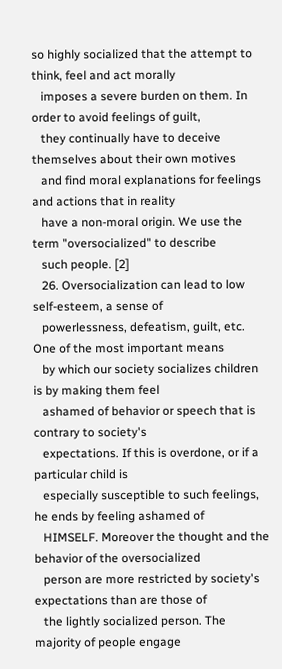so highly socialized that the attempt to think, feel and act morally
   imposes a severe burden on them. In order to avoid feelings of guilt,
   they continually have to deceive themselves about their own motives
   and find moral explanations for feelings and actions that in reality
   have a non-moral origin. We use the term "oversocialized" to describe
   such people. [2]
   26. Oversocialization can lead to low self-esteem, a sense of
   powerlessness, defeatism, guilt, etc. One of the most important means
   by which our society socializes children is by making them feel
   ashamed of behavior or speech that is contrary to society's
   expectations. If this is overdone, or if a particular child is
   especially susceptible to such feelings, he ends by feeling ashamed of
   HIMSELF. Moreover the thought and the behavior of the oversocialized
   person are more restricted by society's expectations than are those of
   the lightly socialized person. The majority of people engage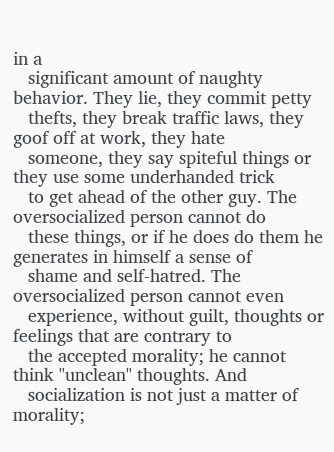in a
   significant amount of naughty behavior. They lie, they commit petty
   thefts, they break traffic laws, they goof off at work, they hate
   someone, they say spiteful things or they use some underhanded trick
   to get ahead of the other guy. The oversocialized person cannot do
   these things, or if he does do them he generates in himself a sense of
   shame and self-hatred. The oversocialized person cannot even
   experience, without guilt, thoughts or feelings that are contrary to
   the accepted morality; he cannot think "unclean" thoughts. And
   socialization is not just a matter of morality;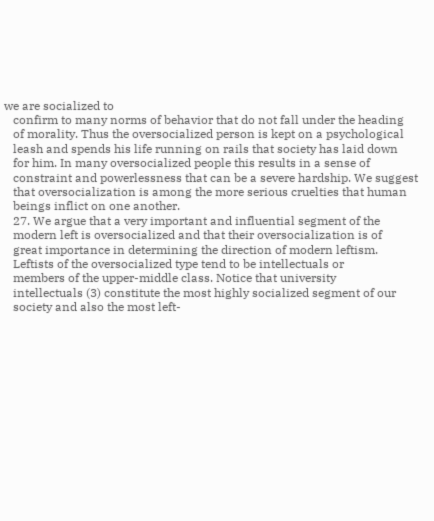we are socialized to
   confirm to many norms of behavior that do not fall under the heading
   of morality. Thus the oversocialized person is kept on a psychological
   leash and spends his life running on rails that society has laid down
   for him. In many oversocialized people this results in a sense of
   constraint and powerlessness that can be a severe hardship. We suggest
   that oversocialization is among the more serious cruelties that human
   beings inflict on one another.
   27. We argue that a very important and influential segment of the
   modern left is oversocialized and that their oversocialization is of
   great importance in determining the direction of modern leftism.
   Leftists of the oversocialized type tend to be intellectuals or
   members of the upper-middle class. Notice that university
   intellectuals (3) constitute the most highly socialized segment of our
   society and also the most left-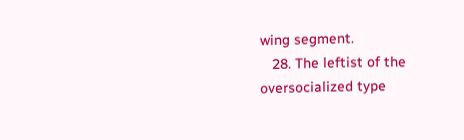wing segment.
   28. The leftist of the oversocialized type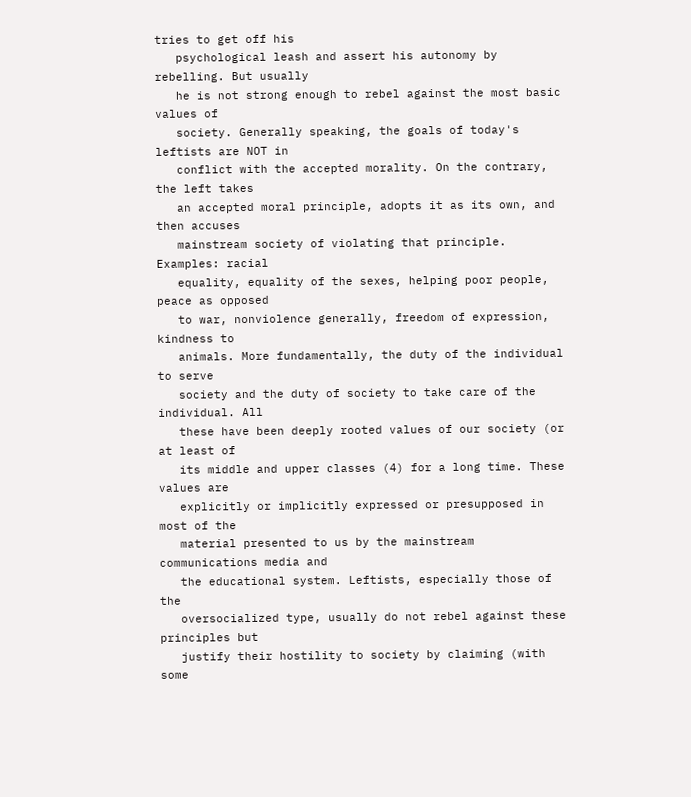tries to get off his
   psychological leash and assert his autonomy by rebelling. But usually
   he is not strong enough to rebel against the most basic values of
   society. Generally speaking, the goals of today's leftists are NOT in
   conflict with the accepted morality. On the contrary, the left takes
   an accepted moral principle, adopts it as its own, and then accuses
   mainstream society of violating that principle. Examples: racial
   equality, equality of the sexes, helping poor people, peace as opposed
   to war, nonviolence generally, freedom of expression, kindness to
   animals. More fundamentally, the duty of the individual to serve
   society and the duty of society to take care of the individual. All
   these have been deeply rooted values of our society (or at least of
   its middle and upper classes (4) for a long time. These values are
   explicitly or implicitly expressed or presupposed in most of the
   material presented to us by the mainstream communications media and
   the educational system. Leftists, especially those of the
   oversocialized type, usually do not rebel against these principles but
   justify their hostility to society by claiming (with some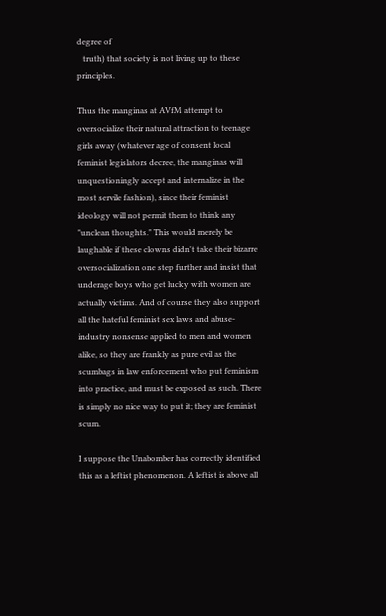degree of
   truth) that society is not living up to these principles.

Thus the manginas at AVfM attempt to oversocialize their natural attraction to teenage girls away (whatever age of consent local feminist legislators decree, the manginas will unquestioningly accept and internalize in the most servile fashion), since their feminist ideology will not permit them to think any "unclean thoughts." This would merely be laughable if these clowns didn't take their bizarre oversocialization one step further and insist that underage boys who get lucky with women are actually victims. And of course they also support all the hateful feminist sex laws and abuse-industry nonsense applied to men and women alike, so they are frankly as pure evil as the scumbags in law enforcement who put feminism into practice, and must be exposed as such. There is simply no nice way to put it; they are feminist scum.

I suppose the Unabomber has correctly identified this as a leftist phenomenon. A leftist is above all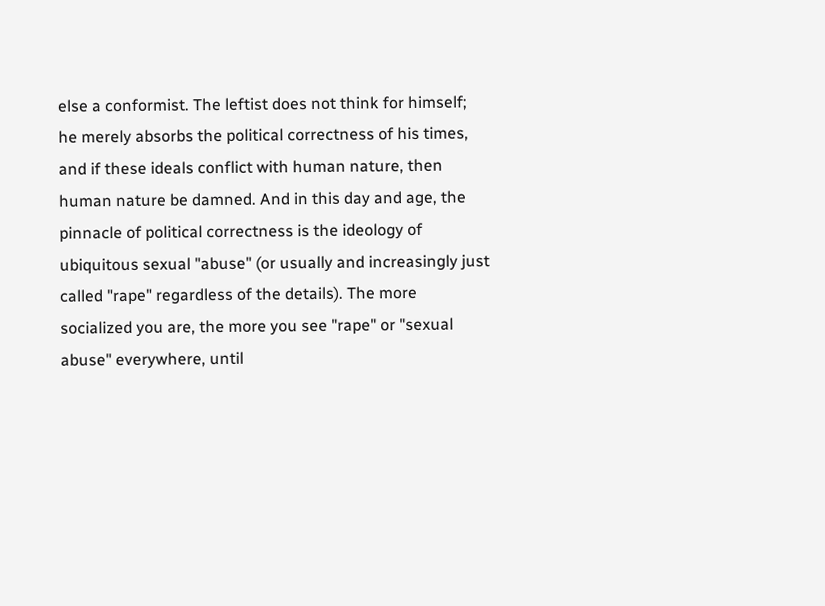else a conformist. The leftist does not think for himself; he merely absorbs the political correctness of his times, and if these ideals conflict with human nature, then human nature be damned. And in this day and age, the pinnacle of political correctness is the ideology of ubiquitous sexual "abuse" (or usually and increasingly just called "rape" regardless of the details). The more socialized you are, the more you see "rape" or "sexual abuse" everywhere, until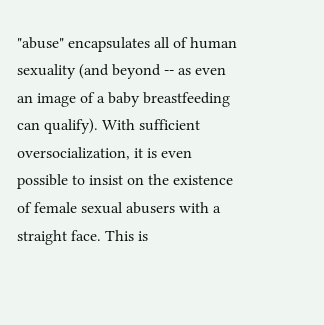"abuse" encapsulates all of human sexuality (and beyond -- as even an image of a baby breastfeeding can qualify). With sufficient oversocialization, it is even possible to insist on the existence of female sexual abusers with a straight face. This is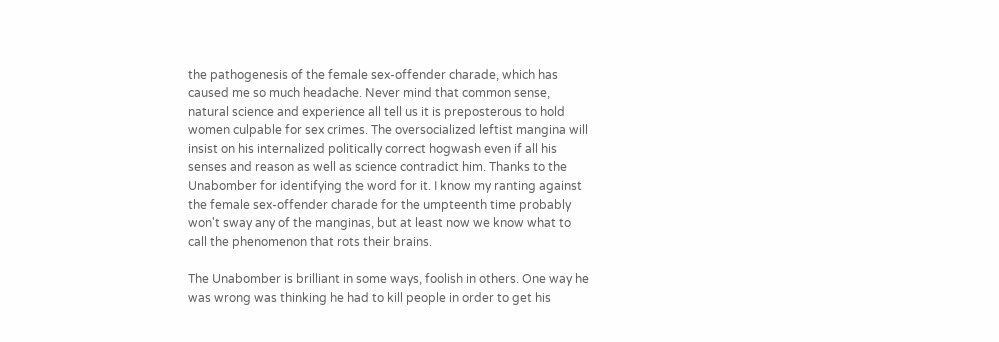the pathogenesis of the female sex-offender charade, which has caused me so much headache. Never mind that common sense, natural science and experience all tell us it is preposterous to hold women culpable for sex crimes. The oversocialized leftist mangina will insist on his internalized politically correct hogwash even if all his senses and reason as well as science contradict him. Thanks to the Unabomber for identifying the word for it. I know my ranting against the female sex-offender charade for the umpteenth time probably won't sway any of the manginas, but at least now we know what to call the phenomenon that rots their brains.

The Unabomber is brilliant in some ways, foolish in others. One way he was wrong was thinking he had to kill people in order to get his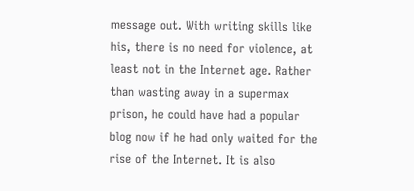message out. With writing skills like his, there is no need for violence, at least not in the Internet age. Rather than wasting away in a supermax prison, he could have had a popular blog now if he had only waited for the rise of the Internet. It is also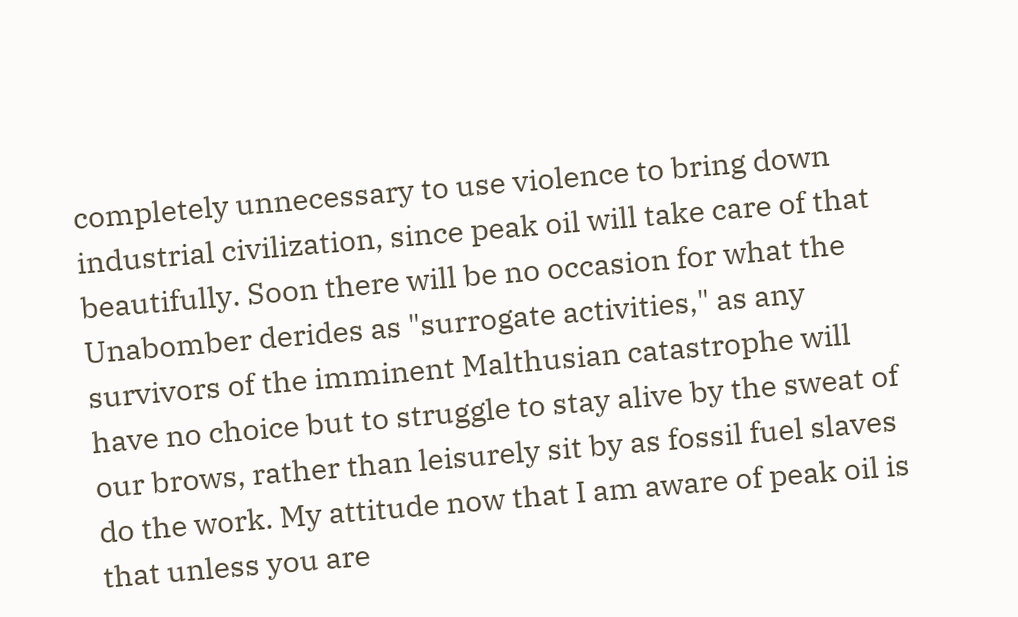completely unnecessary to use violence to bring down industrial civilization, since peak oil will take care of that beautifully. Soon there will be no occasion for what the Unabomber derides as "surrogate activities," as any survivors of the imminent Malthusian catastrophe will have no choice but to struggle to stay alive by the sweat of our brows, rather than leisurely sit by as fossil fuel slaves do the work. My attitude now that I am aware of peak oil is that unless you are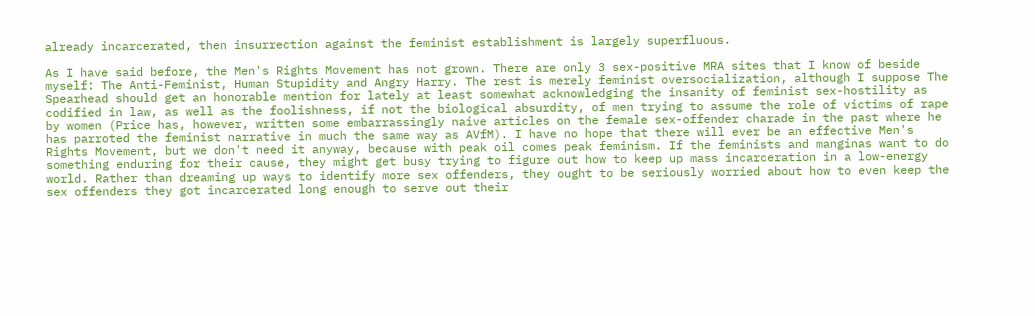already incarcerated, then insurrection against the feminist establishment is largely superfluous.

As I have said before, the Men's Rights Movement has not grown. There are only 3 sex-positive MRA sites that I know of beside myself: The Anti-Feminist, Human Stupidity and Angry Harry. The rest is merely feminist oversocialization, although I suppose The Spearhead should get an honorable mention for lately at least somewhat acknowledging the insanity of feminist sex-hostility as codified in law, as well as the foolishness, if not the biological absurdity, of men trying to assume the role of victims of rape by women (Price has, however, written some embarrassingly naive articles on the female sex-offender charade in the past where he has parroted the feminist narrative in much the same way as AVfM). I have no hope that there will ever be an effective Men's Rights Movement, but we don't need it anyway, because with peak oil comes peak feminism. If the feminists and manginas want to do something enduring for their cause, they might get busy trying to figure out how to keep up mass incarceration in a low-energy world. Rather than dreaming up ways to identify more sex offenders, they ought to be seriously worried about how to even keep the sex offenders they got incarcerated long enough to serve out their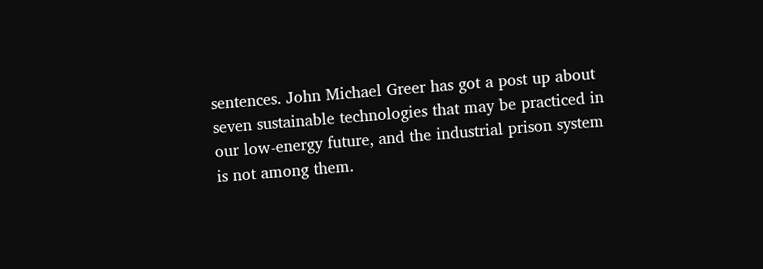sentences. John Michael Greer has got a post up about seven sustainable technologies that may be practiced in our low-energy future, and the industrial prison system is not among them.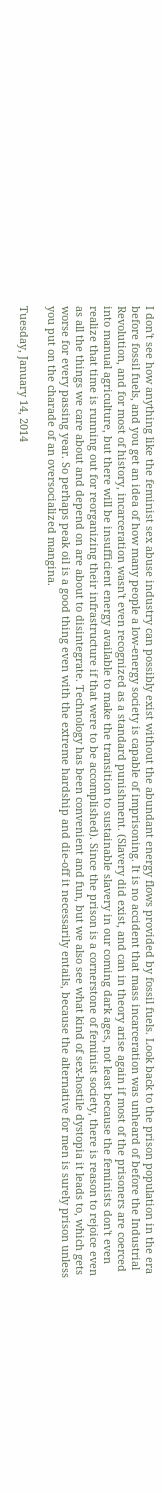I don't see how anything like the feminist sex abuse industry can possibly exist without the abundant energy flows provided by fossil fuels. Look back to the prison population in the era before fossil fuels, and you get an idea of how many people a low-energy society is capable of imprisoning. It is no accident that mass incarceration was unheard of before the Industrial Revolution, and for most of history, incarceration wasn't even recognized as a standard punishment. (Slavery did exist, and can in theory arise again if most of the prisoners are coerced into manual agriculture, but there will be insufficient energy available to make the transition to sustainable slavery in our coming dark ages, not least because the feminists don't even realize that time is running out for reorganizing their infrastructure if that were to be accomplished). Since the prison is a cornerstone of feminist society, there is reason to rejoice even as all the things we care about and depend on are about to disintegrate. Technology has been convenient and fun, but we also see what kind of sex-hostile dystopia it leads to, which gets worse for every passing year. So perhaps peak oil is a good thing even with the extreme hardship and die-off it necessarily entails, because the alternative for men is surely prison unless you put on the charade of an oversocialized mangina.

Tuesday, January 14, 2014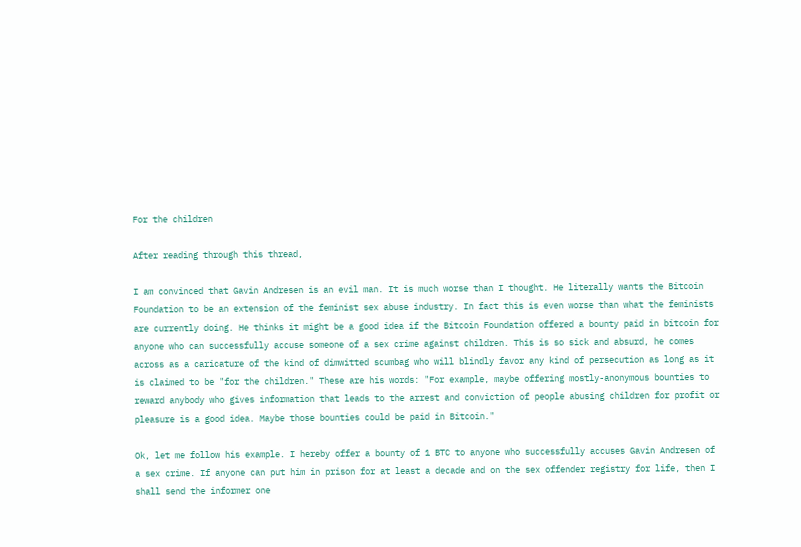For the children

After reading through this thread,

I am convinced that Gavin Andresen is an evil man. It is much worse than I thought. He literally wants the Bitcoin Foundation to be an extension of the feminist sex abuse industry. In fact this is even worse than what the feminists are currently doing. He thinks it might be a good idea if the Bitcoin Foundation offered a bounty paid in bitcoin for anyone who can successfully accuse someone of a sex crime against children. This is so sick and absurd, he comes across as a caricature of the kind of dimwitted scumbag who will blindly favor any kind of persecution as long as it is claimed to be "for the children." These are his words: "For example, maybe offering mostly-anonymous bounties to reward anybody who gives information that leads to the arrest and conviction of people abusing children for profit or pleasure is a good idea. Maybe those bounties could be paid in Bitcoin."

Ok, let me follow his example. I hereby offer a bounty of 1 BTC to anyone who successfully accuses Gavin Andresen of a sex crime. If anyone can put him in prison for at least a decade and on the sex offender registry for life, then I shall send the informer one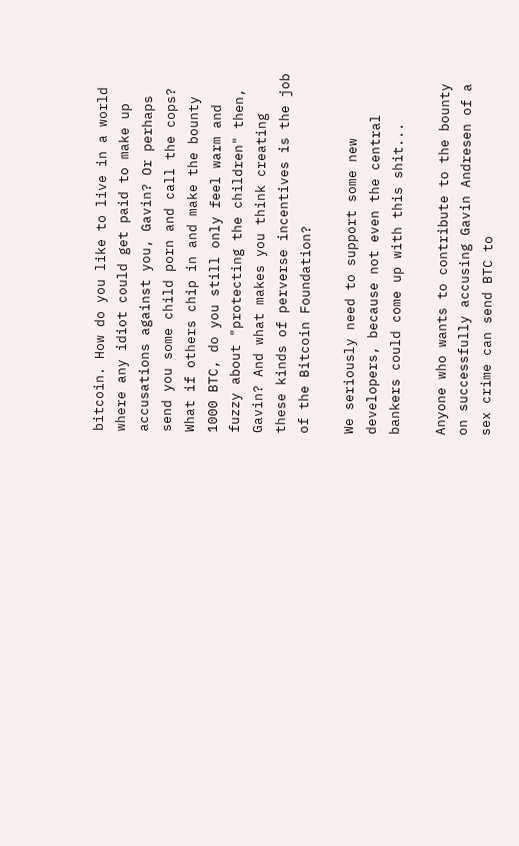bitcoin. How do you like to live in a world where any idiot could get paid to make up accusations against you, Gavin? Or perhaps send you some child porn and call the cops? What if others chip in and make the bounty 1000 BTC, do you still only feel warm and fuzzy about "protecting the children" then, Gavin? And what makes you think creating these kinds of perverse incentives is the job of the Bitcoin Foundation?

We seriously need to support some new developers, because not even the central bankers could come up with this shit...

Anyone who wants to contribute to the bounty on successfully accusing Gavin Andresen of a sex crime can send BTC to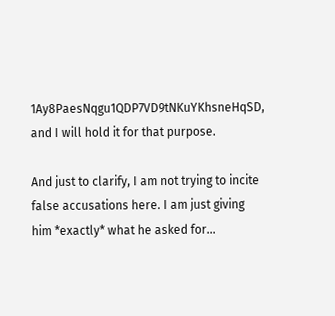1Ay8PaesNqgu1QDP7VD9tNKuYKhsneHqSD, and I will hold it for that purpose.

And just to clarify, I am not trying to incite false accusations here. I am just giving him *exactly* what he asked for...